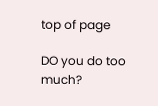top of page

DO you do too much?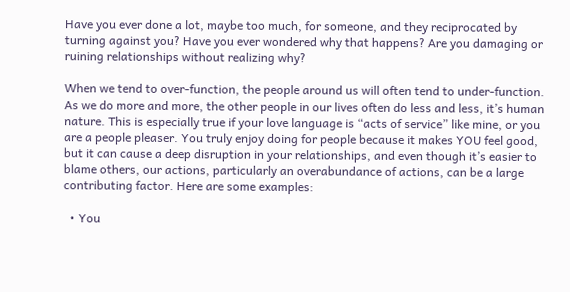Have you ever done a lot, maybe too much, for someone, and they reciprocated by turning against you? Have you ever wondered why that happens? Are you damaging or ruining relationships without realizing why?

When we tend to over-function, the people around us will often tend to under-function. As we do more and more, the other people in our lives often do less and less, it’s human nature. This is especially true if your love language is “acts of service” like mine, or you are a people pleaser. You truly enjoy doing for people because it makes YOU feel good, but it can cause a deep disruption in your relationships, and even though it’s easier to blame others, our actions, particularly an overabundance of actions, can be a large contributing factor. Here are some examples:

  • You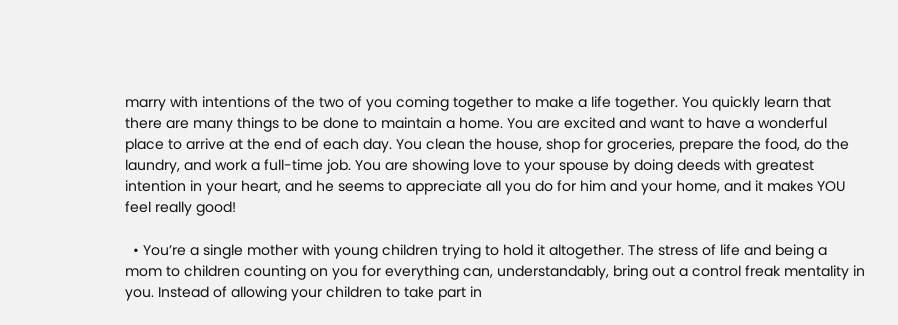marry with intentions of the two of you coming together to make a life together. You quickly learn that there are many things to be done to maintain a home. You are excited and want to have a wonderful place to arrive at the end of each day. You clean the house, shop for groceries, prepare the food, do the laundry, and work a full-time job. You are showing love to your spouse by doing deeds with greatest intention in your heart, and he seems to appreciate all you do for him and your home, and it makes YOU feel really good!

  • You’re a single mother with young children trying to hold it altogether. The stress of life and being a mom to children counting on you for everything can, understandably, bring out a control freak mentality in you. Instead of allowing your children to take part in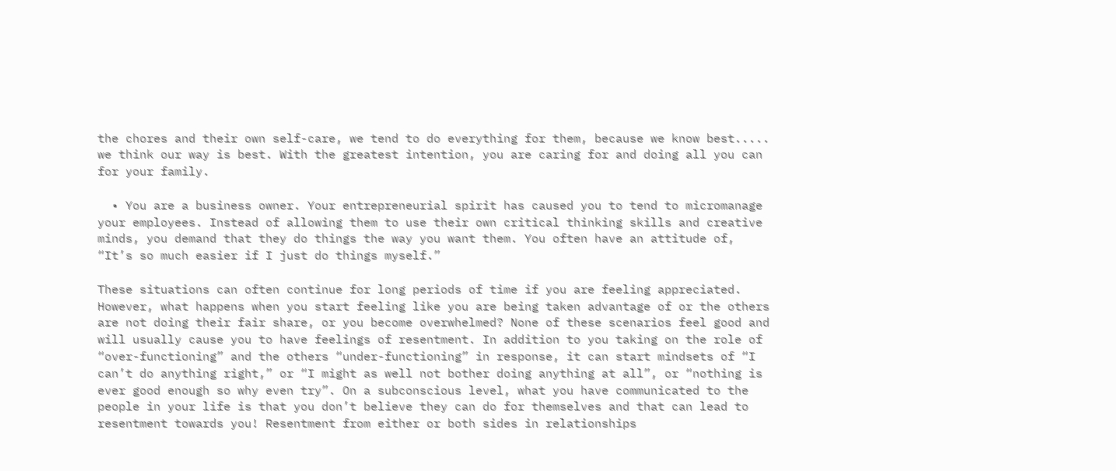the chores and their own self-care, we tend to do everything for them, because we know best..... we think our way is best. With the greatest intention, you are caring for and doing all you can for your family.

  • You are a business owner. Your entrepreneurial spirit has caused you to tend to micromanage your employees. Instead of allowing them to use their own critical thinking skills and creative minds, you demand that they do things the way you want them. You often have an attitude of, “It’s so much easier if I just do things myself.”

These situations can often continue for long periods of time if you are feeling appreciated. However, what happens when you start feeling like you are being taken advantage of or the others are not doing their fair share, or you become overwhelmed? None of these scenarios feel good and will usually cause you to have feelings of resentment. In addition to you taking on the role of “over-functioning” and the others “under-functioning” in response, it can start mindsets of “I can’t do anything right,” or “I might as well not bother doing anything at all”, or “nothing is ever good enough so why even try”. On a subconscious level, what you have communicated to the people in your life is that you don’t believe they can do for themselves and that can lead to resentment towards you! Resentment from either or both sides in relationships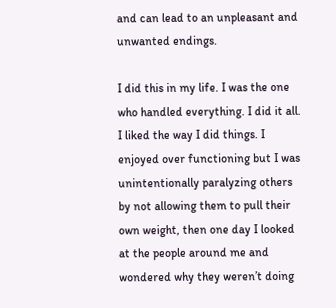and can lead to an unpleasant and unwanted endings.

I did this in my life. I was the one who handled everything. I did it all. I liked the way I did things. I enjoyed over functioning but I was unintentionally paralyzing others by not allowing them to pull their own weight, then one day I looked at the people around me and wondered why they weren’t doing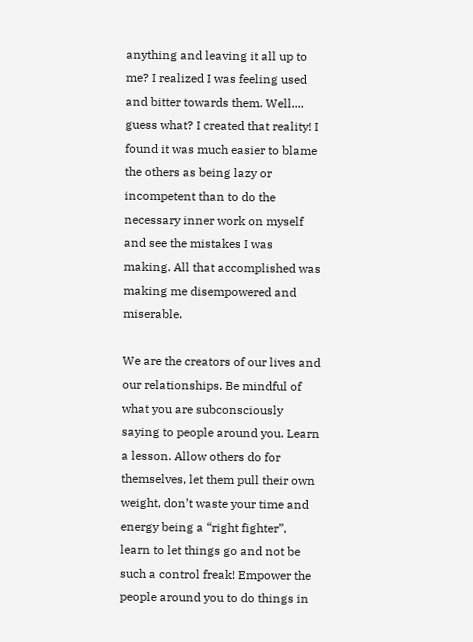anything and leaving it all up to me? I realized I was feeling used and bitter towards them. Well.... guess what? I created that reality! I found it was much easier to blame the others as being lazy or incompetent than to do the necessary inner work on myself and see the mistakes I was making. All that accomplished was making me disempowered and miserable.

We are the creators of our lives and our relationships. Be mindful of what you are subconsciously saying to people around you. Learn a lesson. Allow others do for themselves, let them pull their own weight, don’t waste your time and energy being a “right fighter”, learn to let things go and not be such a control freak! Empower the people around you to do things in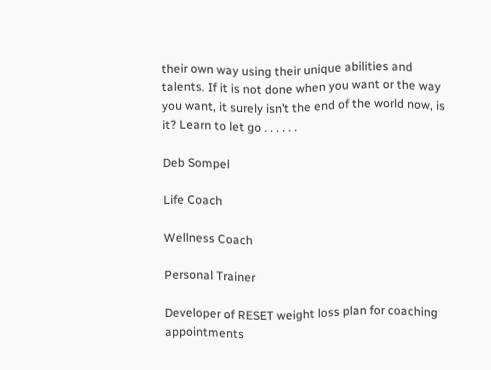their own way using their unique abilities and talents. If it is not done when you want or the way you want, it surely isn’t the end of the world now, is it? Learn to let go . . . . . .

Deb Sompel

Life Coach

Wellness Coach

Personal Trainer

Developer of RESET weight loss plan for coaching appointments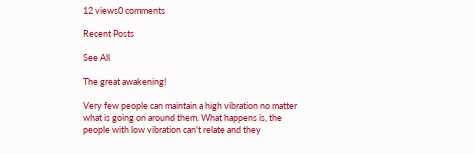12 views0 comments

Recent Posts

See All

The great awakening!

Very few people can maintain a high vibration no matter what is going on around them. What happens is, the people with low vibration can't relate and they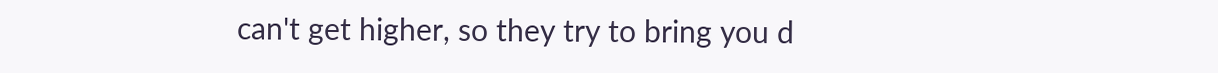can't get higher, so they try to bring you d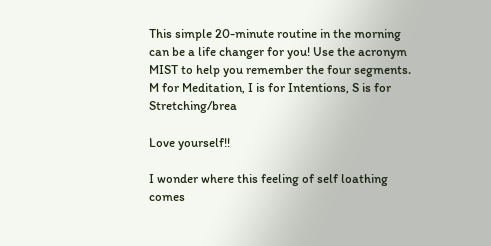This simple 20-minute routine in the morning can be a life changer for you! Use the acronym MIST to help you remember the four segments. M for Meditation, I is for Intentions, S is for Stretching/brea

Love yourself!!

I wonder where this feeling of self loathing comes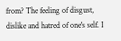from? The feeling of disgust, dislike and hatred of one's self. I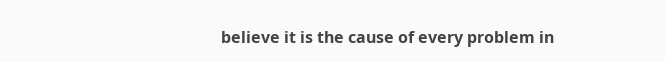believe it is the cause of every problem in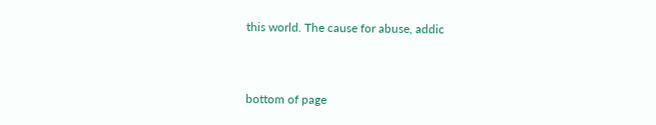this world. The cause for abuse, addic


bottom of page